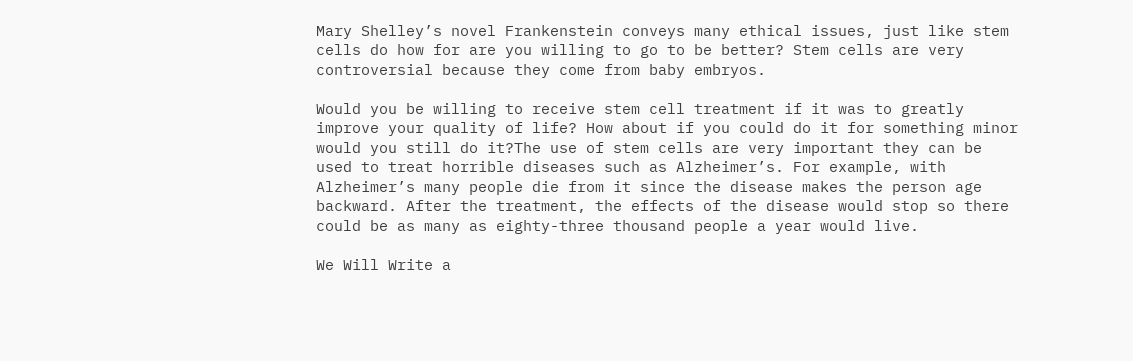Mary Shelley’s novel Frankenstein conveys many ethical issues, just like stem cells do how for are you willing to go to be better? Stem cells are very controversial because they come from baby embryos.

Would you be willing to receive stem cell treatment if it was to greatly improve your quality of life? How about if you could do it for something minor would you still do it?The use of stem cells are very important they can be used to treat horrible diseases such as Alzheimer’s. For example, with Alzheimer’s many people die from it since the disease makes the person age backward. After the treatment, the effects of the disease would stop so there could be as many as eighty-three thousand people a year would live.

We Will Write a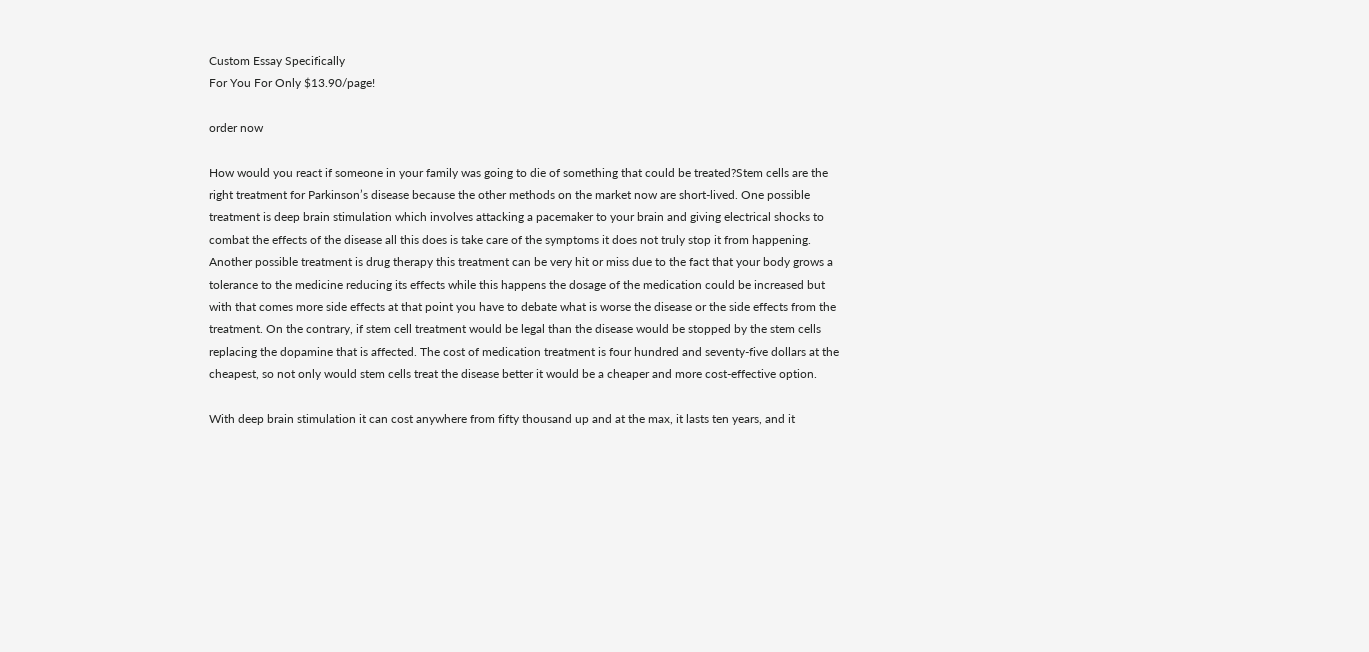Custom Essay Specifically
For You For Only $13.90/page!

order now

How would you react if someone in your family was going to die of something that could be treated?Stem cells are the right treatment for Parkinson’s disease because the other methods on the market now are short-lived. One possible treatment is deep brain stimulation which involves attacking a pacemaker to your brain and giving electrical shocks to combat the effects of the disease all this does is take care of the symptoms it does not truly stop it from happening. Another possible treatment is drug therapy this treatment can be very hit or miss due to the fact that your body grows a tolerance to the medicine reducing its effects while this happens the dosage of the medication could be increased but with that comes more side effects at that point you have to debate what is worse the disease or the side effects from the treatment. On the contrary, if stem cell treatment would be legal than the disease would be stopped by the stem cells replacing the dopamine that is affected. The cost of medication treatment is four hundred and seventy-five dollars at the cheapest, so not only would stem cells treat the disease better it would be a cheaper and more cost-effective option.

With deep brain stimulation it can cost anywhere from fifty thousand up and at the max, it lasts ten years, and it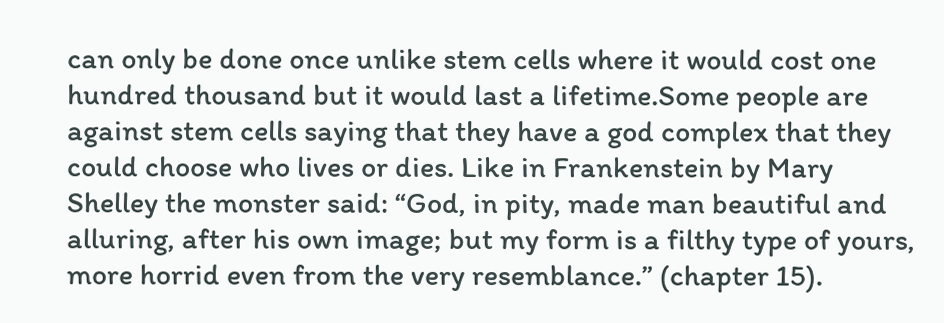can only be done once unlike stem cells where it would cost one hundred thousand but it would last a lifetime.Some people are against stem cells saying that they have a god complex that they could choose who lives or dies. Like in Frankenstein by Mary Shelley the monster said: “God, in pity, made man beautiful and alluring, after his own image; but my form is a filthy type of yours, more horrid even from the very resemblance.” (chapter 15).